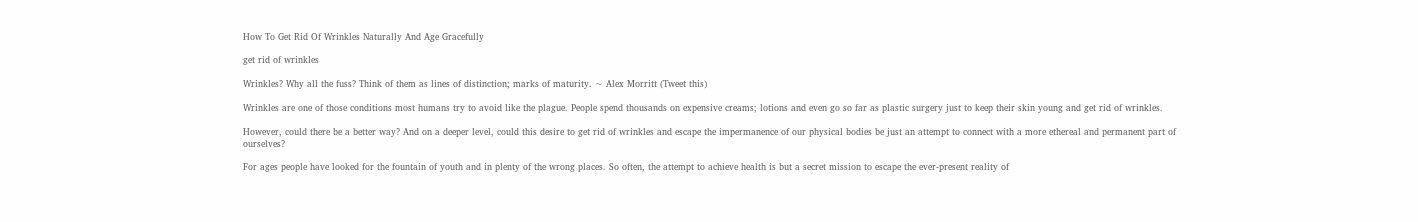How To Get Rid Of Wrinkles Naturally And Age Gracefully

get rid of wrinkles

Wrinkles? Why all the fuss? Think of them as lines of distinction; marks of maturity. ~ Alex Morritt (Tweet this)

Wrinkles are one of those conditions most humans try to avoid like the plague. People spend thousands on expensive creams; lotions and even go so far as plastic surgery just to keep their skin young and get rid of wrinkles.

However, could there be a better way? And on a deeper level, could this desire to get rid of wrinkles and escape the impermanence of our physical bodies be just an attempt to connect with a more ethereal and permanent part of ourselves?

For ages people have looked for the fountain of youth and in plenty of the wrong places. So often, the attempt to achieve health is but a secret mission to escape the ever-present reality of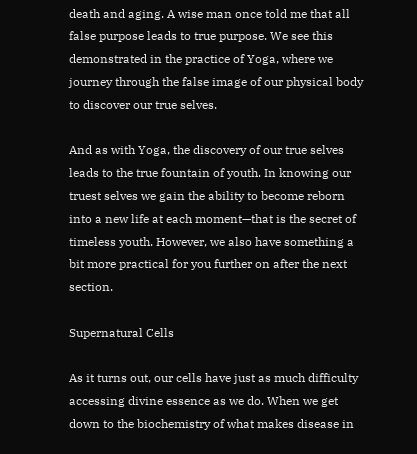death and aging. A wise man once told me that all false purpose leads to true purpose. We see this demonstrated in the practice of Yoga, where we journey through the false image of our physical body to discover our true selves.

And as with Yoga, the discovery of our true selves leads to the true fountain of youth. In knowing our truest selves we gain the ability to become reborn into a new life at each moment—that is the secret of timeless youth. However, we also have something a bit more practical for you further on after the next section.

Supernatural Cells

As it turns out, our cells have just as much difficulty accessing divine essence as we do. When we get down to the biochemistry of what makes disease in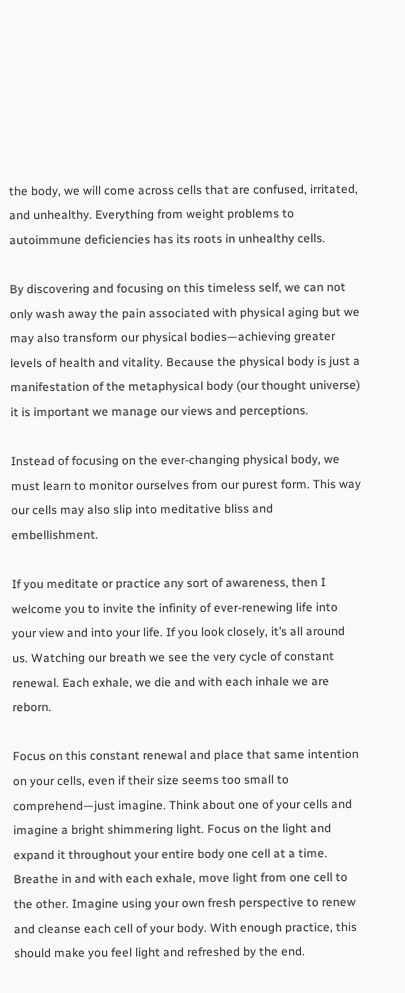the body, we will come across cells that are confused, irritated, and unhealthy. Everything from weight problems to autoimmune deficiencies has its roots in unhealthy cells.

By discovering and focusing on this timeless self, we can not only wash away the pain associated with physical aging but we may also transform our physical bodies—achieving greater levels of health and vitality. Because the physical body is just a manifestation of the metaphysical body (our thought universe) it is important we manage our views and perceptions.

Instead of focusing on the ever-changing physical body, we must learn to monitor ourselves from our purest form. This way our cells may also slip into meditative bliss and embellishment.

If you meditate or practice any sort of awareness, then I welcome you to invite the infinity of ever-renewing life into your view and into your life. If you look closely, it’s all around us. Watching our breath we see the very cycle of constant renewal. Each exhale, we die and with each inhale we are reborn.

Focus on this constant renewal and place that same intention on your cells, even if their size seems too small to comprehend—just imagine. Think about one of your cells and imagine a bright shimmering light. Focus on the light and expand it throughout your entire body one cell at a time. Breathe in and with each exhale, move light from one cell to the other. Imagine using your own fresh perspective to renew and cleanse each cell of your body. With enough practice, this should make you feel light and refreshed by the end.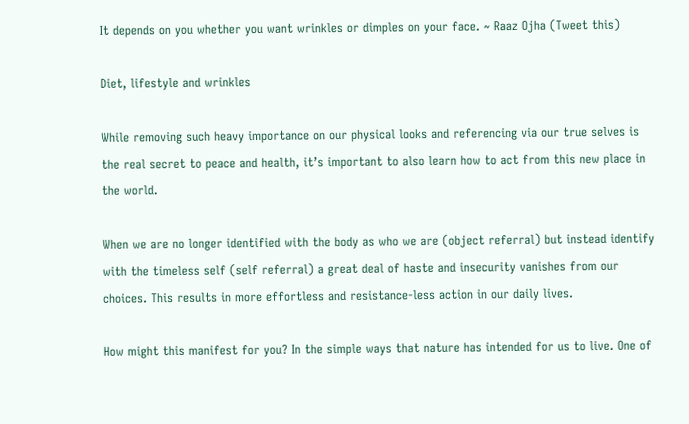It depends on you whether you want wrinkles or dimples on your face. ~ Raaz Ojha (Tweet this)

Diet, lifestyle and wrinkles

While removing such heavy importance on our physical looks and referencing via our true selves is the real secret to peace and health, it’s important to also learn how to act from this new place in the world.

When we are no longer identified with the body as who we are (object referral) but instead identify with the timeless self (self referral) a great deal of haste and insecurity vanishes from our choices. This results in more effortless and resistance-less action in our daily lives.

How might this manifest for you? In the simple ways that nature has intended for us to live. One of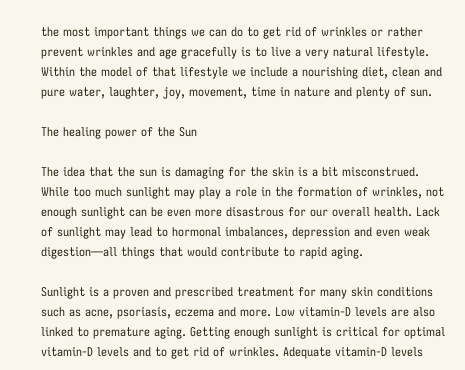the most important things we can do to get rid of wrinkles or rather prevent wrinkles and age gracefully is to live a very natural lifestyle. Within the model of that lifestyle we include a nourishing diet, clean and pure water, laughter, joy, movement, time in nature and plenty of sun.

The healing power of the Sun

The idea that the sun is damaging for the skin is a bit misconstrued. While too much sunlight may play a role in the formation of wrinkles, not enough sunlight can be even more disastrous for our overall health. Lack of sunlight may lead to hormonal imbalances, depression and even weak digestion—all things that would contribute to rapid aging.

Sunlight is a proven and prescribed treatment for many skin conditions such as acne, psoriasis, eczema and more. Low vitamin-D levels are also linked to premature aging. Getting enough sunlight is critical for optimal vitamin-D levels and to get rid of wrinkles. Adequate vitamin-D levels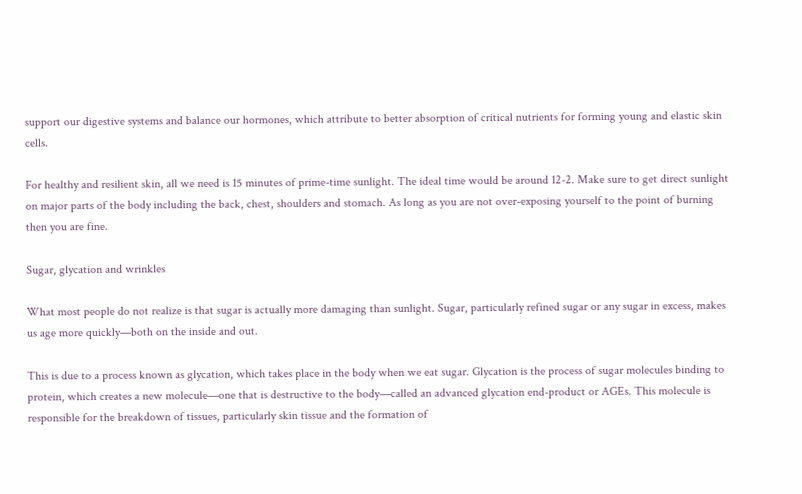support our digestive systems and balance our hormones, which attribute to better absorption of critical nutrients for forming young and elastic skin cells.

For healthy and resilient skin, all we need is 15 minutes of prime-time sunlight. The ideal time would be around 12-2. Make sure to get direct sunlight on major parts of the body including the back, chest, shoulders and stomach. As long as you are not over-exposing yourself to the point of burning then you are fine.

Sugar, glycation and wrinkles

What most people do not realize is that sugar is actually more damaging than sunlight. Sugar, particularly refined sugar or any sugar in excess, makes us age more quickly—both on the inside and out.

This is due to a process known as glycation, which takes place in the body when we eat sugar. Glycation is the process of sugar molecules binding to protein, which creates a new molecule—one that is destructive to the body—called an advanced glycation end-product or AGEs. This molecule is responsible for the breakdown of tissues, particularly skin tissue and the formation of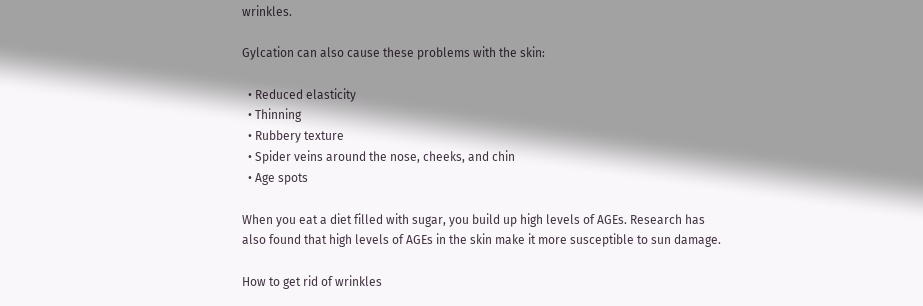wrinkles.

Gylcation can also cause these problems with the skin:

  • Reduced elasticity
  • Thinning
  • Rubbery texture
  • Spider veins around the nose, cheeks, and chin
  • Age spots

When you eat a diet filled with sugar, you build up high levels of AGEs. Research has also found that high levels of AGEs in the skin make it more susceptible to sun damage.

How to get rid of wrinkles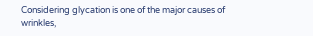Considering glycation is one of the major causes of wrinkles,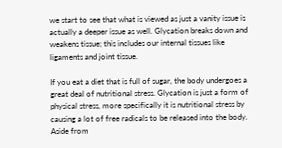we start to see that what is viewed as just a vanity issue is actually a deeper issue as well. Glycation breaks down and weakens tissue; this includes our internal tissues like ligaments and joint tissue.

If you eat a diet that is full of sugar, the body undergoes a great deal of nutritional stress. Glycation is just a form of physical stress, more specifically it is nutritional stress by causing a lot of free radicals to be released into the body. Aside from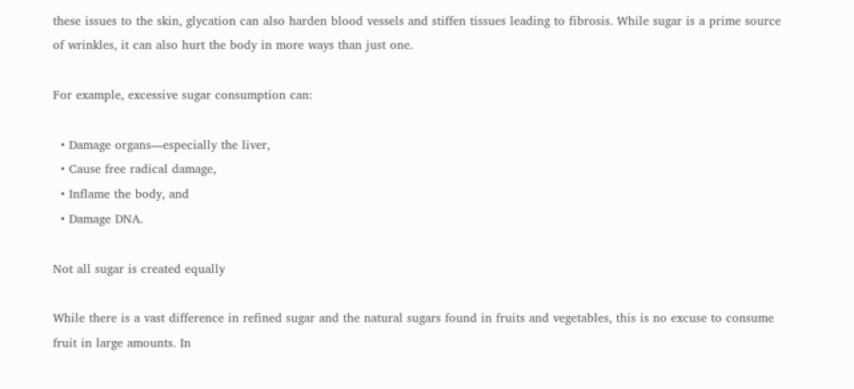these issues to the skin, glycation can also harden blood vessels and stiffen tissues leading to fibrosis. While sugar is a prime source of wrinkles, it can also hurt the body in more ways than just one.

For example, excessive sugar consumption can:

  • Damage organs—especially the liver,
  • Cause free radical damage,
  • Inflame the body, and
  • Damage DNA.

Not all sugar is created equally

While there is a vast difference in refined sugar and the natural sugars found in fruits and vegetables, this is no excuse to consume fruit in large amounts. In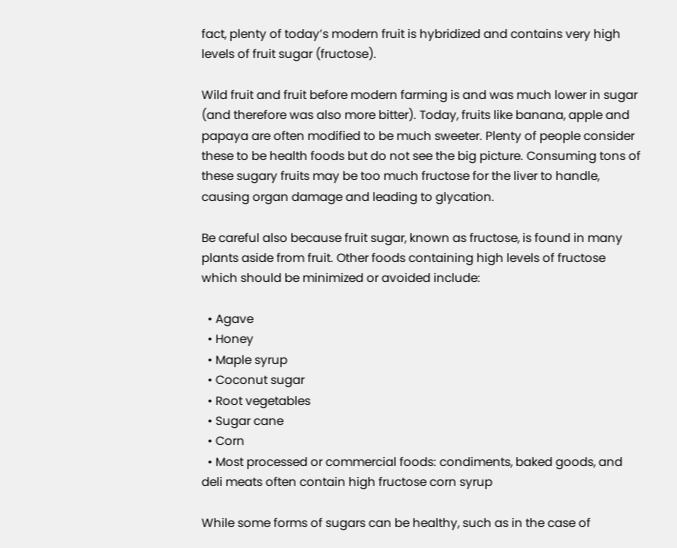fact, plenty of today’s modern fruit is hybridized and contains very high levels of fruit sugar (fructose).

Wild fruit and fruit before modern farming is and was much lower in sugar (and therefore was also more bitter). Today, fruits like banana, apple and papaya are often modified to be much sweeter. Plenty of people consider these to be health foods but do not see the big picture. Consuming tons of these sugary fruits may be too much fructose for the liver to handle, causing organ damage and leading to glycation.

Be careful also because fruit sugar, known as fructose, is found in many plants aside from fruit. Other foods containing high levels of fructose which should be minimized or avoided include:

  • Agave
  • Honey
  • Maple syrup
  • Coconut sugar
  • Root vegetables
  • Sugar cane
  • Corn
  • Most processed or commercial foods: condiments, baked goods, and deli meats often contain high fructose corn syrup

While some forms of sugars can be healthy, such as in the case of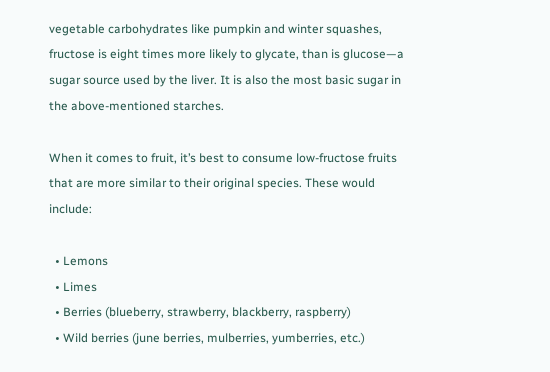vegetable carbohydrates like pumpkin and winter squashes, fructose is eight times more likely to glycate, than is glucose—a sugar source used by the liver. It is also the most basic sugar in the above-mentioned starches.

When it comes to fruit, it’s best to consume low-fructose fruits that are more similar to their original species. These would include:

  • Lemons
  • Limes
  • Berries (blueberry, strawberry, blackberry, raspberry)
  • Wild berries (june berries, mulberries, yumberries, etc.)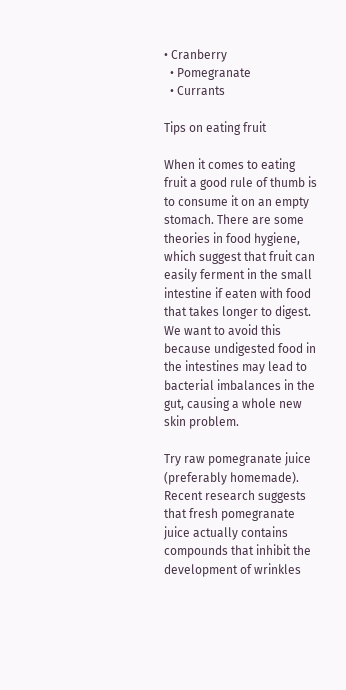• Cranberry
  • Pomegranate
  • Currants

Tips on eating fruit

When it comes to eating fruit a good rule of thumb is to consume it on an empty stomach. There are some theories in food hygiene, which suggest that fruit can easily ferment in the small intestine if eaten with food that takes longer to digest. We want to avoid this because undigested food in the intestines may lead to bacterial imbalances in the gut, causing a whole new skin problem.

Try raw pomegranate juice (preferably homemade). Recent research suggests that fresh pomegranate juice actually contains compounds that inhibit the development of wrinkles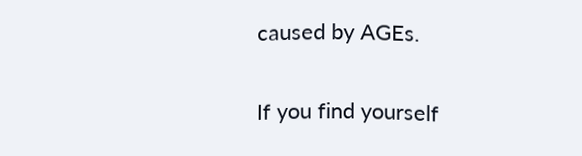caused by AGEs.

If you find yourself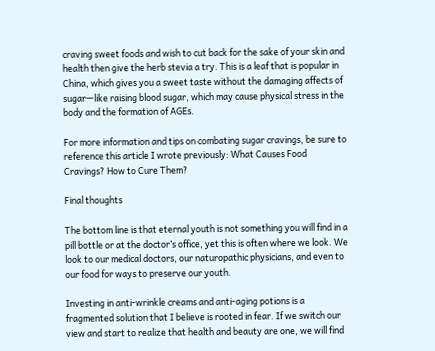craving sweet foods and wish to cut back for the sake of your skin and health then give the herb stevia a try. This is a leaf that is popular in China, which gives you a sweet taste without the damaging affects of sugar—like raising blood sugar, which may cause physical stress in the body and the formation of AGEs.

For more information and tips on combating sugar cravings, be sure to reference this article I wrote previously: What Causes Food Cravings? How to Cure Them?

Final thoughts

The bottom line is that eternal youth is not something you will find in a pill bottle or at the doctor’s office, yet this is often where we look. We look to our medical doctors, our naturopathic physicians, and even to our food for ways to preserve our youth.

Investing in anti-wrinkle creams and anti-aging potions is a fragmented solution that I believe is rooted in fear. If we switch our view and start to realize that health and beauty are one, we will find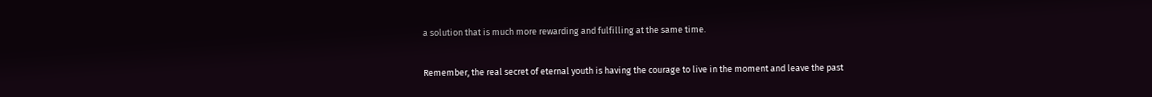a solution that is much more rewarding and fulfilling at the same time.

Remember, the real secret of eternal youth is having the courage to live in the moment and leave the past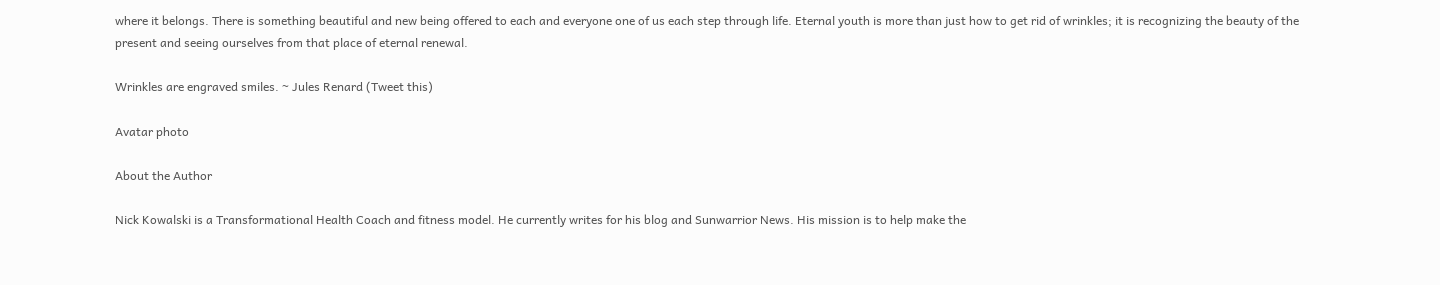where it belongs. There is something beautiful and new being offered to each and everyone one of us each step through life. Eternal youth is more than just how to get rid of wrinkles; it is recognizing the beauty of the present and seeing ourselves from that place of eternal renewal.

Wrinkles are engraved smiles. ~ Jules Renard (Tweet this)

Avatar photo

About the Author

Nick Kowalski is a Transformational Health Coach and fitness model. He currently writes for his blog and Sunwarrior News. His mission is to help make the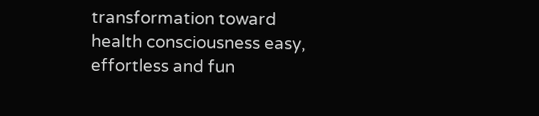transformation toward health consciousness easy, effortless and fun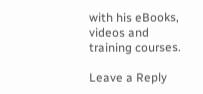with his eBooks, videos and training courses.

Leave a Reply